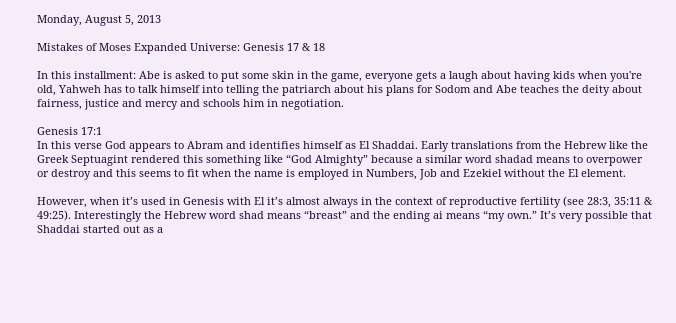Monday, August 5, 2013

Mistakes of Moses Expanded Universe: Genesis 17 & 18

In this installment: Abe is asked to put some skin in the game, everyone gets a laugh about having kids when you're old, Yahweh has to talk himself into telling the patriarch about his plans for Sodom and Abe teaches the deity about fairness, justice and mercy and schools him in negotiation.

Genesis 17:1
In this verse God appears to Abram and identifies himself as El Shaddai. Early translations from the Hebrew like the Greek Septuagint rendered this something like “God Almighty” because a similar word shadad means to overpower or destroy and this seems to fit when the name is employed in Numbers, Job and Ezekiel without the El element.

However, when it’s used in Genesis with El it’s almost always in the context of reproductive fertility (see 28:3, 35:11 & 49:25). Interestingly the Hebrew word shad means “breast” and the ending ai means “my own.” It’s very possible that Shaddai started out as a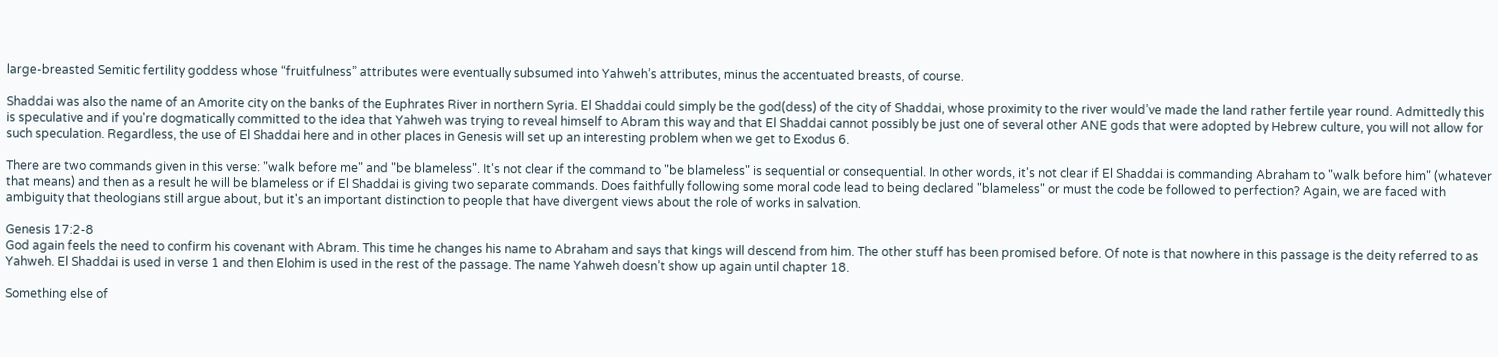large-breasted Semitic fertility goddess whose “fruitfulness” attributes were eventually subsumed into Yahweh’s attributes, minus the accentuated breasts, of course.

Shaddai was also the name of an Amorite city on the banks of the Euphrates River in northern Syria. El Shaddai could simply be the god(dess) of the city of Shaddai, whose proximity to the river would’ve made the land rather fertile year round. Admittedly this is speculative and if you're dogmatically committed to the idea that Yahweh was trying to reveal himself to Abram this way and that El Shaddai cannot possibly be just one of several other ANE gods that were adopted by Hebrew culture, you will not allow for such speculation. Regardless, the use of El Shaddai here and in other places in Genesis will set up an interesting problem when we get to Exodus 6.

There are two commands given in this verse: "walk before me" and "be blameless". It's not clear if the command to "be blameless" is sequential or consequential. In other words, it's not clear if El Shaddai is commanding Abraham to "walk before him" (whatever that means) and then as a result he will be blameless or if El Shaddai is giving two separate commands. Does faithfully following some moral code lead to being declared "blameless" or must the code be followed to perfection? Again, we are faced with ambiguity that theologians still argue about, but it's an important distinction to people that have divergent views about the role of works in salvation.

Genesis 17:2-8
God again feels the need to confirm his covenant with Abram. This time he changes his name to Abraham and says that kings will descend from him. The other stuff has been promised before. Of note is that nowhere in this passage is the deity referred to as Yahweh. El Shaddai is used in verse 1 and then Elohim is used in the rest of the passage. The name Yahweh doesn’t show up again until chapter 18.

Something else of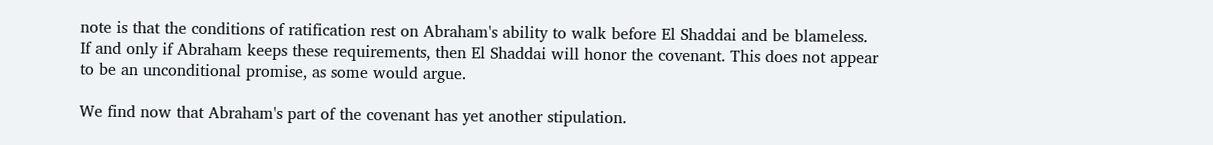note is that the conditions of ratification rest on Abraham's ability to walk before El Shaddai and be blameless. If and only if Abraham keeps these requirements, then El Shaddai will honor the covenant. This does not appear to be an unconditional promise, as some would argue.

We find now that Abraham's part of the covenant has yet another stipulation.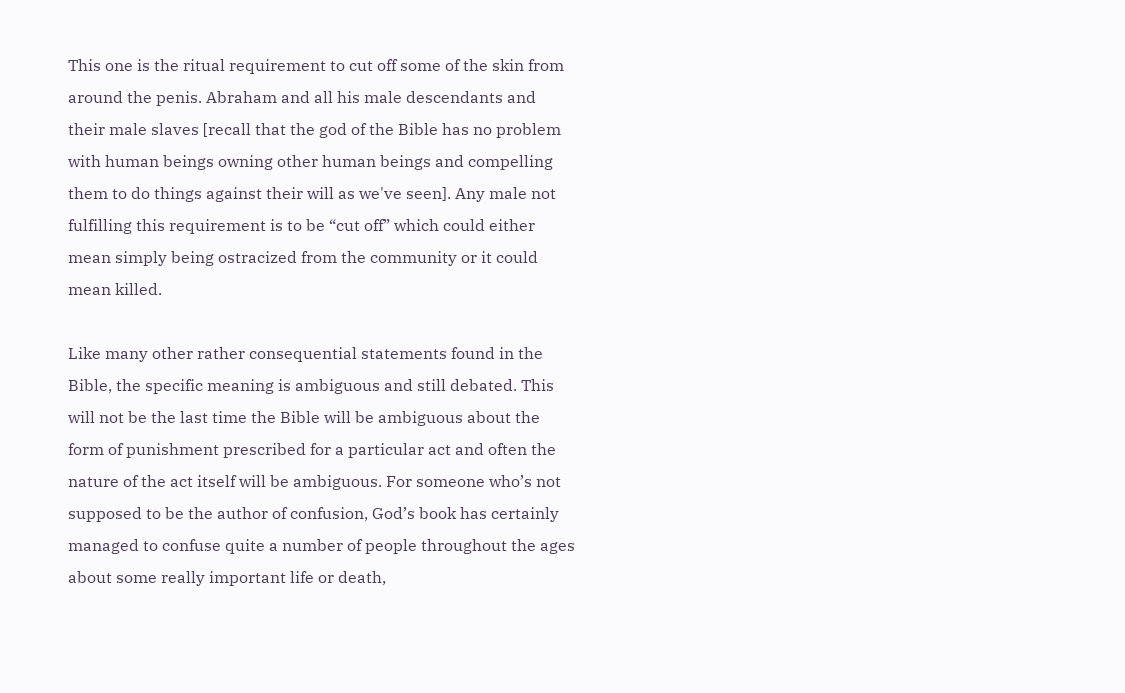This one is the ritual requirement to cut off some of the skin from around the penis. Abraham and all his male descendants and their male slaves [recall that the god of the Bible has no problem with human beings owning other human beings and compelling them to do things against their will as we've seen]. Any male not fulfilling this requirement is to be “cut off” which could either mean simply being ostracized from the community or it could mean killed.

Like many other rather consequential statements found in the Bible, the specific meaning is ambiguous and still debated. This will not be the last time the Bible will be ambiguous about the form of punishment prescribed for a particular act and often the nature of the act itself will be ambiguous. For someone who’s not supposed to be the author of confusion, God’s book has certainly managed to confuse quite a number of people throughout the ages about some really important life or death,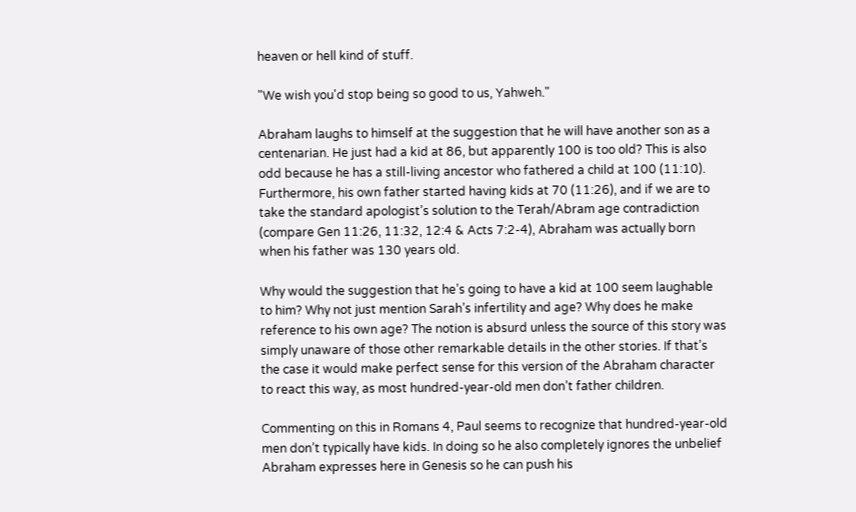heaven or hell kind of stuff.

"We wish you'd stop being so good to us, Yahweh."

Abraham laughs to himself at the suggestion that he will have another son as a centenarian. He just had a kid at 86, but apparently 100 is too old? This is also odd because he has a still-living ancestor who fathered a child at 100 (11:10). Furthermore, his own father started having kids at 70 (11:26), and if we are to take the standard apologist’s solution to the Terah/Abram age contradiction (compare Gen 11:26, 11:32, 12:4 & Acts 7:2-4), Abraham was actually born when his father was 130 years old.

Why would the suggestion that he’s going to have a kid at 100 seem laughable to him? Why not just mention Sarah’s infertility and age? Why does he make reference to his own age? The notion is absurd unless the source of this story was simply unaware of those other remarkable details in the other stories. If that’s the case it would make perfect sense for this version of the Abraham character to react this way, as most hundred-year-old men don’t father children.

Commenting on this in Romans 4, Paul seems to recognize that hundred-year-old men don’t typically have kids. In doing so he also completely ignores the unbelief Abraham expresses here in Genesis so he can push his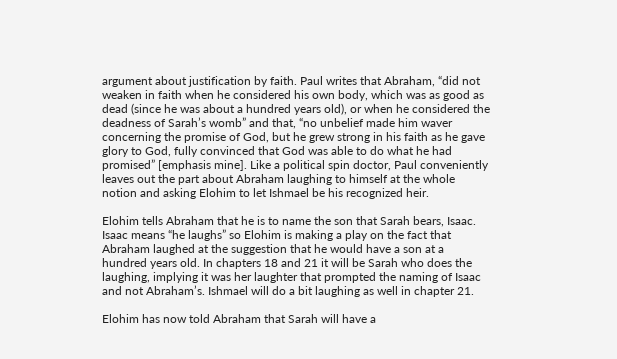argument about justification by faith. Paul writes that Abraham, “did not weaken in faith when he considered his own body, which was as good as dead (since he was about a hundred years old), or when he considered the deadness of Sarah’s womb” and that, “no unbelief made him waver concerning the promise of God, but he grew strong in his faith as he gave glory to God, fully convinced that God was able to do what he had promised” [emphasis mine]. Like a political spin doctor, Paul conveniently leaves out the part about Abraham laughing to himself at the whole notion and asking Elohim to let Ishmael be his recognized heir.

Elohim tells Abraham that he is to name the son that Sarah bears, Isaac. Isaac means “he laughs” so Elohim is making a play on the fact that Abraham laughed at the suggestion that he would have a son at a hundred years old. In chapters 18 and 21 it will be Sarah who does the laughing, implying it was her laughter that prompted the naming of Isaac and not Abraham’s. Ishmael will do a bit laughing as well in chapter 21.

Elohim has now told Abraham that Sarah will have a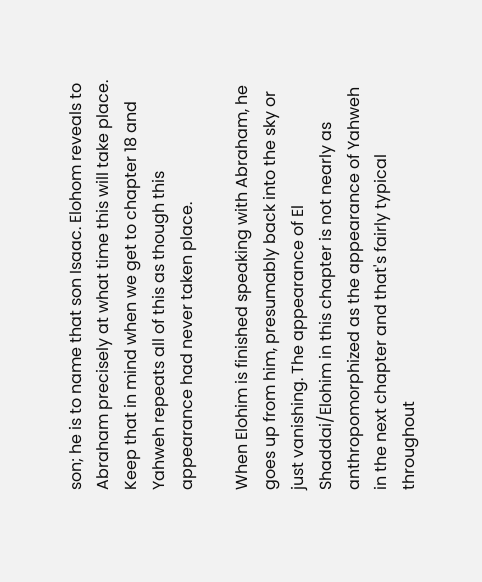son; he is to name that son Isaac. Elohom reveals to Abraham precisely at what time this will take place. Keep that in mind when we get to chapter 18 and Yahweh repeats all of this as though this appearance had never taken place.

When Elohim is finished speaking with Abraham, he goes up from him, presumably back into the sky or just vanishing. The appearance of El Shaddai/Elohim in this chapter is not nearly as anthropomorphized as the appearance of Yahweh in the next chapter and that's fairly typical throughout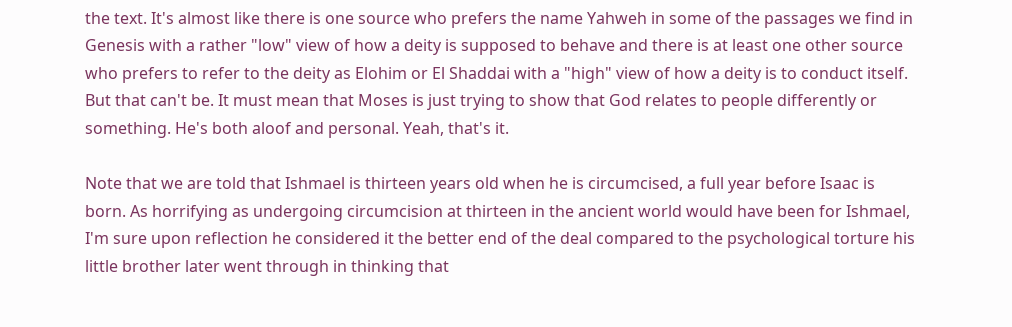the text. It's almost like there is one source who prefers the name Yahweh in some of the passages we find in Genesis with a rather "low" view of how a deity is supposed to behave and there is at least one other source who prefers to refer to the deity as Elohim or El Shaddai with a "high" view of how a deity is to conduct itself. But that can't be. It must mean that Moses is just trying to show that God relates to people differently or something. He's both aloof and personal. Yeah, that's it.

Note that we are told that Ishmael is thirteen years old when he is circumcised, a full year before Isaac is born. As horrifying as undergoing circumcision at thirteen in the ancient world would have been for Ishmael, I'm sure upon reflection he considered it the better end of the deal compared to the psychological torture his little brother later went through in thinking that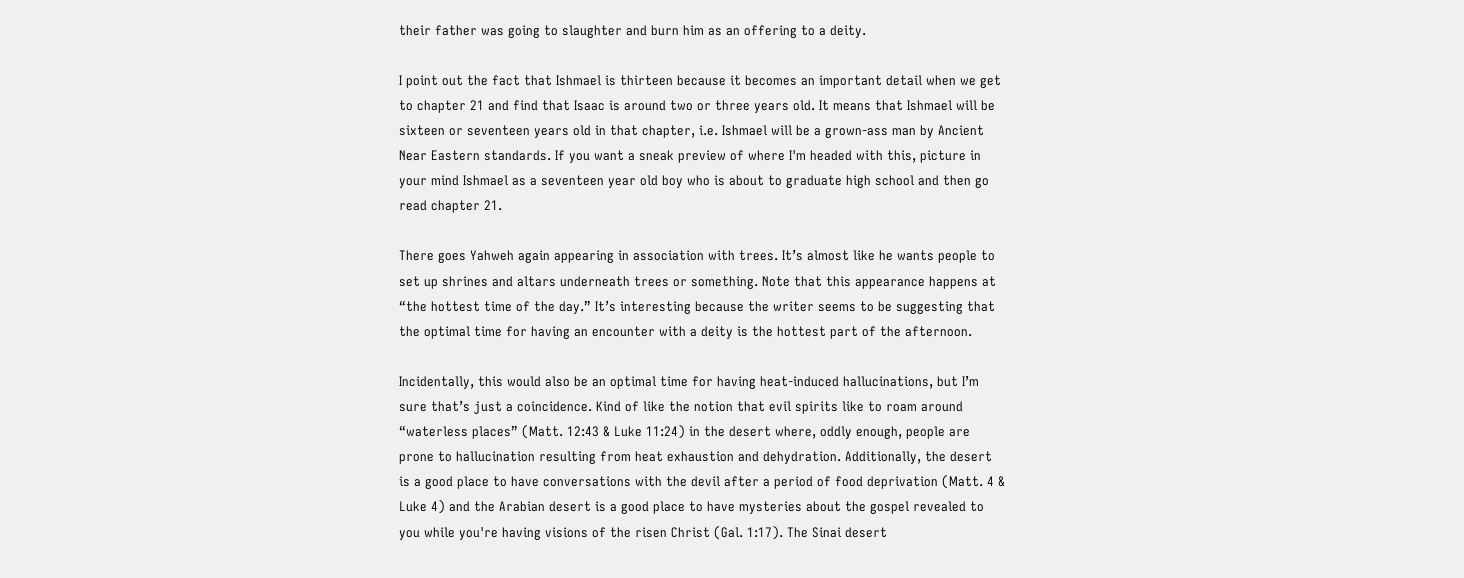their father was going to slaughter and burn him as an offering to a deity.

I point out the fact that Ishmael is thirteen because it becomes an important detail when we get to chapter 21 and find that Isaac is around two or three years old. It means that Ishmael will be sixteen or seventeen years old in that chapter, i.e. Ishmael will be a grown-ass man by Ancient Near Eastern standards. If you want a sneak preview of where I'm headed with this, picture in your mind Ishmael as a seventeen year old boy who is about to graduate high school and then go read chapter 21.

There goes Yahweh again appearing in association with trees. It’s almost like he wants people to set up shrines and altars underneath trees or something. Note that this appearance happens at “the hottest time of the day.” It’s interesting because the writer seems to be suggesting that the optimal time for having an encounter with a deity is the hottest part of the afternoon.

Incidentally, this would also be an optimal time for having heat-induced hallucinations, but I’m sure that’s just a coincidence. Kind of like the notion that evil spirits like to roam around “waterless places” (Matt. 12:43 & Luke 11:24) in the desert where, oddly enough, people are prone to hallucination resulting from heat exhaustion and dehydration. Additionally, the desert is a good place to have conversations with the devil after a period of food deprivation (Matt. 4 & Luke 4) and the Arabian desert is a good place to have mysteries about the gospel revealed to you while you're having visions of the risen Christ (Gal. 1:17). The Sinai desert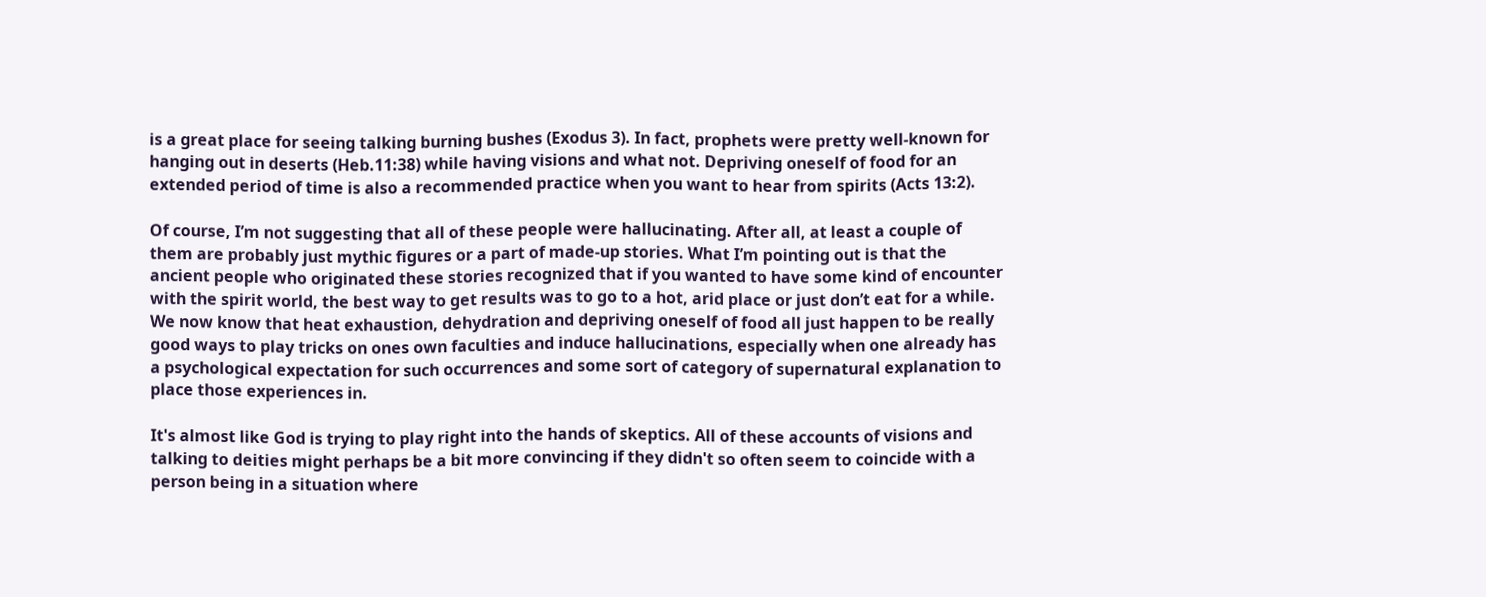is a great place for seeing talking burning bushes (Exodus 3). In fact, prophets were pretty well-known for hanging out in deserts (Heb.11:38) while having visions and what not. Depriving oneself of food for an extended period of time is also a recommended practice when you want to hear from spirits (Acts 13:2).

Of course, I’m not suggesting that all of these people were hallucinating. After all, at least a couple of them are probably just mythic figures or a part of made-up stories. What I’m pointing out is that the ancient people who originated these stories recognized that if you wanted to have some kind of encounter with the spirit world, the best way to get results was to go to a hot, arid place or just don’t eat for a while. We now know that heat exhaustion, dehydration and depriving oneself of food all just happen to be really good ways to play tricks on ones own faculties and induce hallucinations, especially when one already has a psychological expectation for such occurrences and some sort of category of supernatural explanation to place those experiences in.

It's almost like God is trying to play right into the hands of skeptics. All of these accounts of visions and talking to deities might perhaps be a bit more convincing if they didn't so often seem to coincide with a person being in a situation where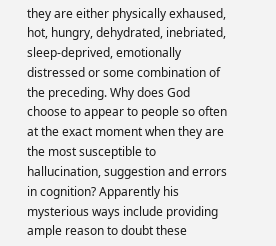they are either physically exhaused, hot, hungry, dehydrated, inebriated, sleep-deprived, emotionally distressed or some combination of the preceding. Why does God choose to appear to people so often at the exact moment when they are the most susceptible to hallucination, suggestion and errors in cognition? Apparently his mysterious ways include providing ample reason to doubt these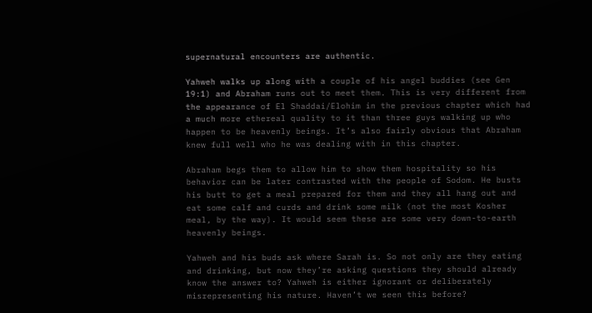supernatural encounters are authentic.

Yahweh walks up along with a couple of his angel buddies (see Gen 19:1) and Abraham runs out to meet them. This is very different from the appearance of El Shaddai/Elohim in the previous chapter which had a much more ethereal quality to it than three guys walking up who happen to be heavenly beings. It’s also fairly obvious that Abraham knew full well who he was dealing with in this chapter.

Abraham begs them to allow him to show them hospitality so his behavior can be later contrasted with the people of Sodom. He busts his butt to get a meal prepared for them and they all hang out and eat some calf and curds and drink some milk (not the most Kosher meal, by the way). It would seem these are some very down-to-earth heavenly beings.

Yahweh and his buds ask where Sarah is. So not only are they eating and drinking, but now they’re asking questions they should already know the answer to? Yahweh is either ignorant or deliberately misrepresenting his nature. Haven’t we seen this before?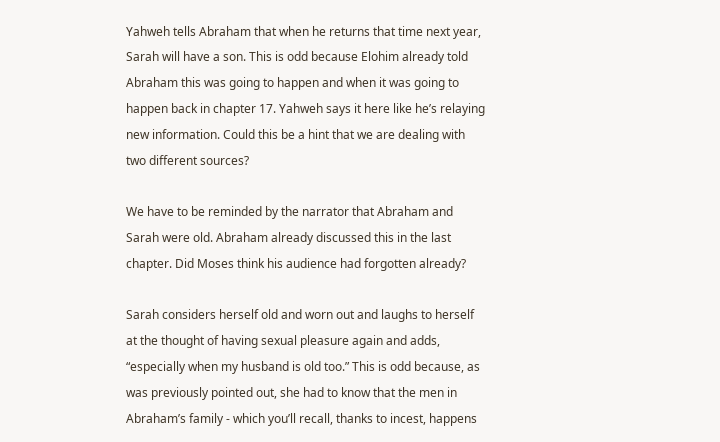Yahweh tells Abraham that when he returns that time next year, Sarah will have a son. This is odd because Elohim already told Abraham this was going to happen and when it was going to happen back in chapter 17. Yahweh says it here like he’s relaying new information. Could this be a hint that we are dealing with two different sources?

We have to be reminded by the narrator that Abraham and Sarah were old. Abraham already discussed this in the last chapter. Did Moses think his audience had forgotten already?

Sarah considers herself old and worn out and laughs to herself at the thought of having sexual pleasure again and adds, “especially when my husband is old too.” This is odd because, as was previously pointed out, she had to know that the men in Abraham’s family - which you’ll recall, thanks to incest, happens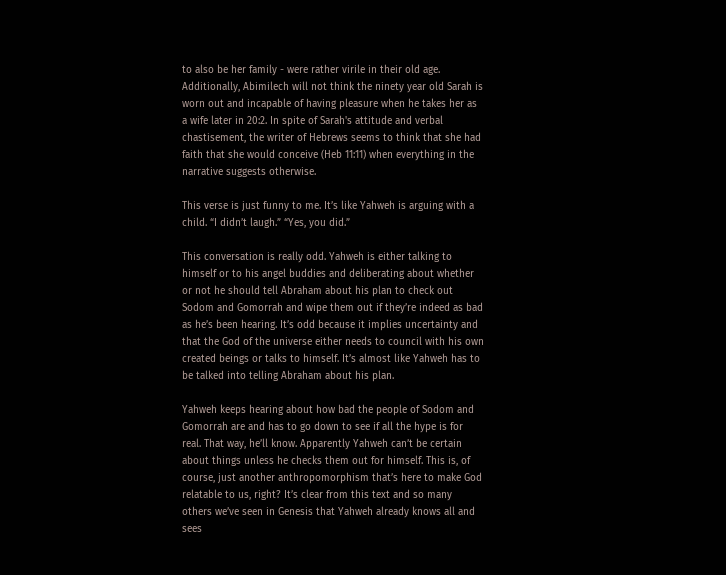to also be her family - were rather virile in their old age. Additionally, Abimilech will not think the ninety year old Sarah is worn out and incapable of having pleasure when he takes her as a wife later in 20:2. In spite of Sarah's attitude and verbal chastisement, the writer of Hebrews seems to think that she had faith that she would conceive (Heb 11:11) when everything in the narrative suggests otherwise.

This verse is just funny to me. It’s like Yahweh is arguing with a child. “I didn’t laugh.” “Yes, you did.”

This conversation is really odd. Yahweh is either talking to himself or to his angel buddies and deliberating about whether or not he should tell Abraham about his plan to check out Sodom and Gomorrah and wipe them out if they’re indeed as bad as he’s been hearing. It’s odd because it implies uncertainty and that the God of the universe either needs to council with his own created beings or talks to himself. It’s almost like Yahweh has to be talked into telling Abraham about his plan.

Yahweh keeps hearing about how bad the people of Sodom and Gomorrah are and has to go down to see if all the hype is for real. That way, he’ll know. Apparently Yahweh can’t be certain about things unless he checks them out for himself. This is, of course, just another anthropomorphism that’s here to make God relatable to us, right? It’s clear from this text and so many others we’ve seen in Genesis that Yahweh already knows all and sees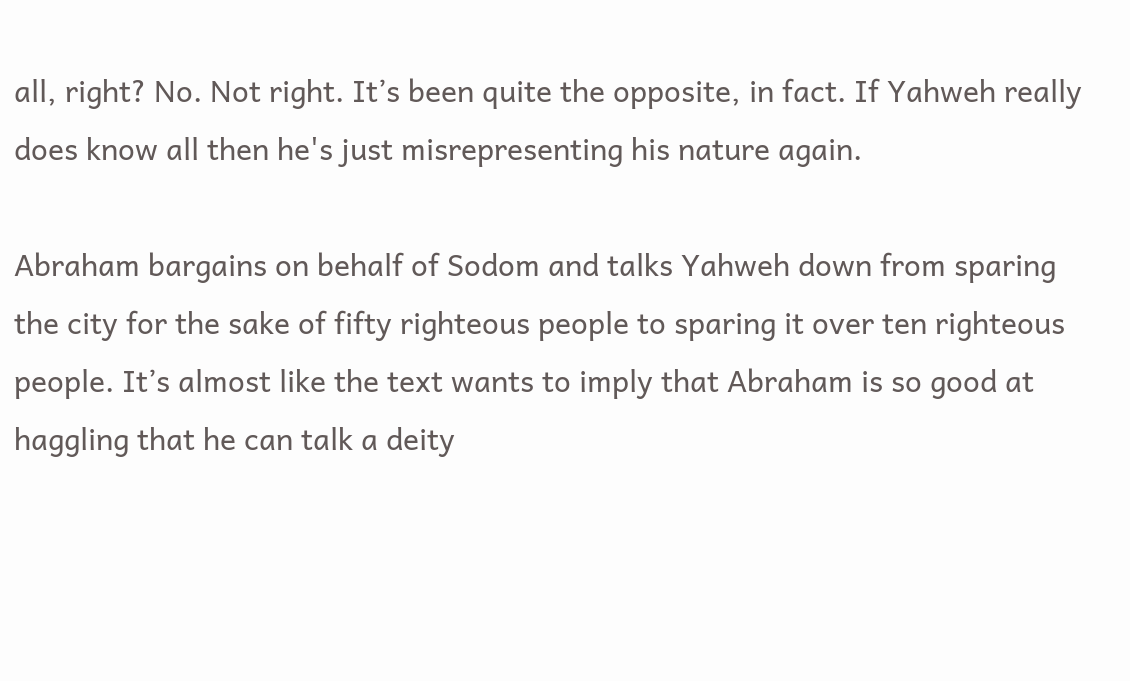all, right? No. Not right. It’s been quite the opposite, in fact. If Yahweh really does know all then he's just misrepresenting his nature again.

Abraham bargains on behalf of Sodom and talks Yahweh down from sparing the city for the sake of fifty righteous people to sparing it over ten righteous people. It’s almost like the text wants to imply that Abraham is so good at haggling that he can talk a deity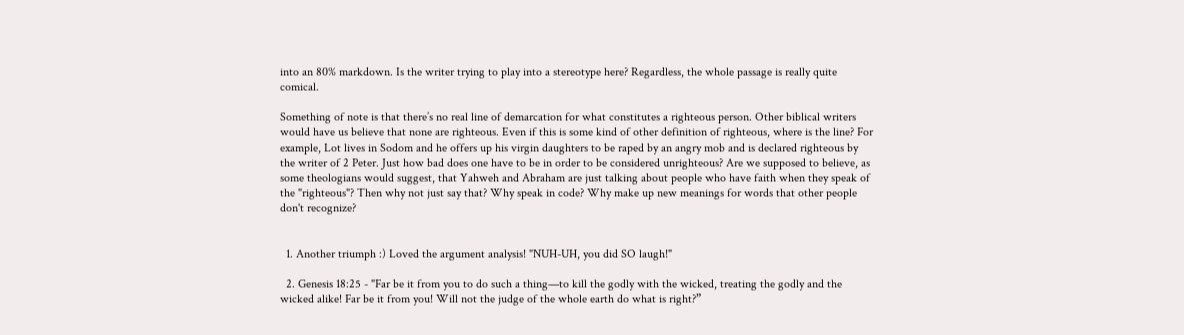into an 80% markdown. Is the writer trying to play into a stereotype here? Regardless, the whole passage is really quite comical.

Something of note is that there’s no real line of demarcation for what constitutes a righteous person. Other biblical writers would have us believe that none are righteous. Even if this is some kind of other definition of righteous, where is the line? For example, Lot lives in Sodom and he offers up his virgin daughters to be raped by an angry mob and is declared righteous by the writer of 2 Peter. Just how bad does one have to be in order to be considered unrighteous? Are we supposed to believe, as some theologians would suggest, that Yahweh and Abraham are just talking about people who have faith when they speak of the "righteous"? Then why not just say that? Why speak in code? Why make up new meanings for words that other people don't recognize?


  1. Another triumph :) Loved the argument analysis! "NUH-UH, you did SO laugh!"

  2. Genesis 18:25 - "Far be it from you to do such a thing—to kill the godly with the wicked, treating the godly and the wicked alike! Far be it from you! Will not the judge of the whole earth do what is right?”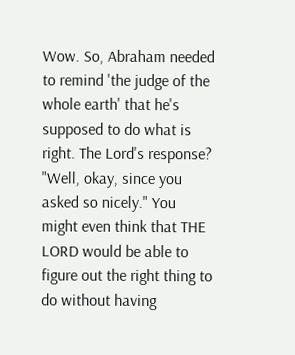Wow. So, Abraham needed to remind 'the judge of the whole earth' that he's supposed to do what is right. The Lord's response? "Well, okay, since you asked so nicely." You might even think that THE LORD would be able to figure out the right thing to do without having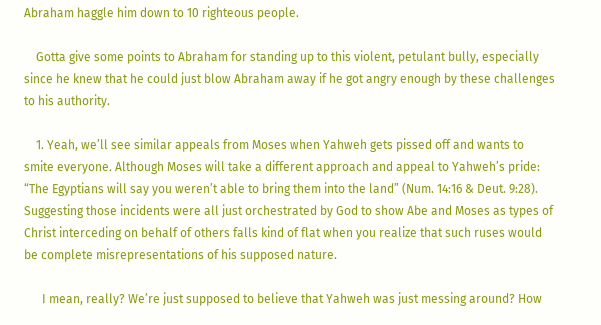Abraham haggle him down to 10 righteous people.

    Gotta give some points to Abraham for standing up to this violent, petulant bully, especially since he knew that he could just blow Abraham away if he got angry enough by these challenges to his authority.

    1. Yeah, we’ll see similar appeals from Moses when Yahweh gets pissed off and wants to smite everyone. Although Moses will take a different approach and appeal to Yahweh’s pride: “The Egyptians will say you weren’t able to bring them into the land” (Num. 14:16 & Deut. 9:28). Suggesting those incidents were all just orchestrated by God to show Abe and Moses as types of Christ interceding on behalf of others falls kind of flat when you realize that such ruses would be complete misrepresentations of his supposed nature.

      I mean, really? We’re just supposed to believe that Yahweh was just messing around? How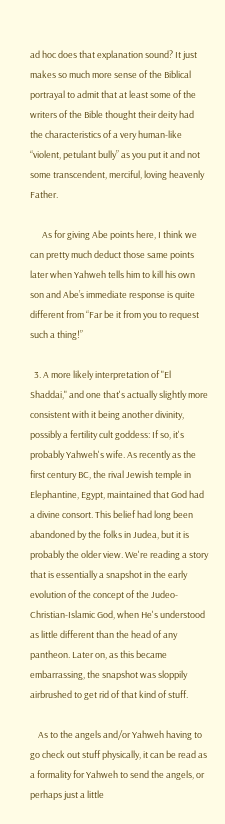ad hoc does that explanation sound? It just makes so much more sense of the Biblical portrayal to admit that at least some of the writers of the Bible thought their deity had the characteristics of a very human-like “violent, petulant bully” as you put it and not some transcendent, merciful, loving heavenly Father.

      As for giving Abe points here, I think we can pretty much deduct those same points later when Yahweh tells him to kill his own son and Abe’s immediate response is quite different from “Far be it from you to request such a thing!”

  3. A more likely interpretation of "El Shaddai," and one that's actually slightly more consistent with it being another divinity, possibly a fertility cult goddess: If so, it's probably Yahweh's wife. As recently as the first century BC, the rival Jewish temple in Elephantine, Egypt, maintained that God had a divine consort. This belief had long been abandoned by the folks in Judea, but it is probably the older view. We're reading a story that is essentially a snapshot in the early evolution of the concept of the Judeo-Christian-Islamic God, when He's understood as little different than the head of any pantheon. Later on, as this became embarrassing, the snapshot was sloppily airbrushed to get rid of that kind of stuff.

    As to the angels and/or Yahweh having to go check out stuff physically, it can be read as a formality for Yahweh to send the angels, or perhaps just a little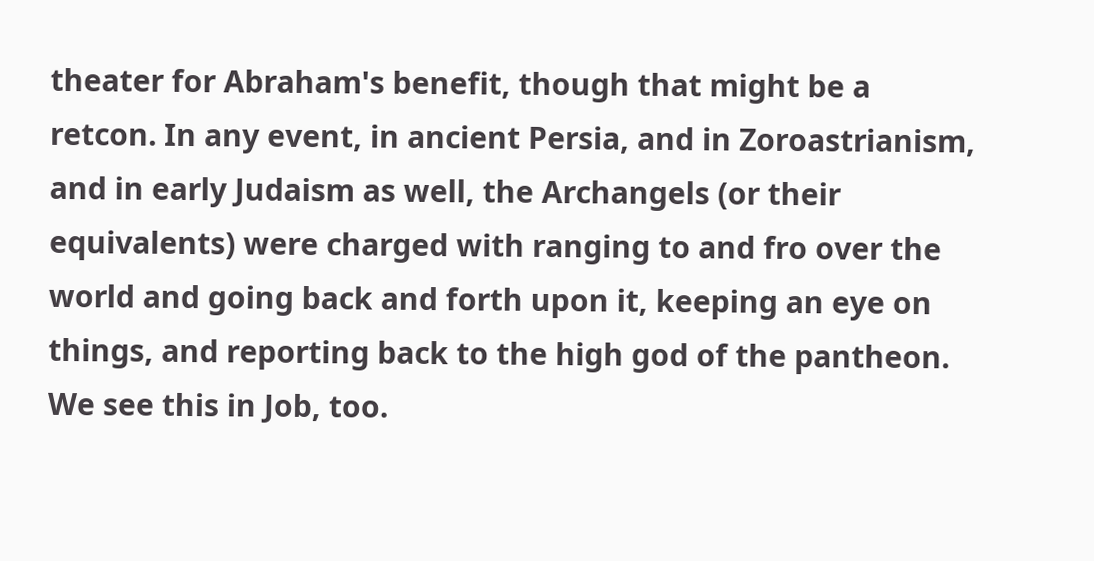theater for Abraham's benefit, though that might be a retcon. In any event, in ancient Persia, and in Zoroastrianism, and in early Judaism as well, the Archangels (or their equivalents) were charged with ranging to and fro over the world and going back and forth upon it, keeping an eye on things, and reporting back to the high god of the pantheon. We see this in Job, too.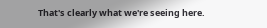That's clearly what we're seeing here.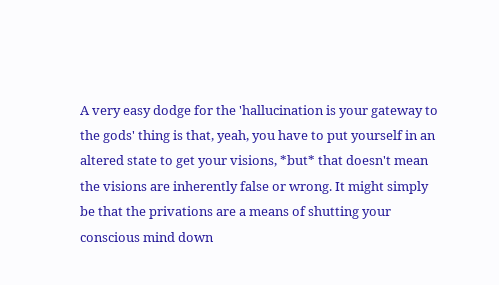A very easy dodge for the 'hallucination is your gateway to the gods' thing is that, yeah, you have to put yourself in an altered state to get your visions, *but* that doesn't mean the visions are inherently false or wrong. It might simply be that the privations are a means of shutting your conscious mind down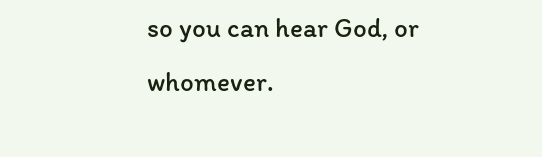so you can hear God, or whomever.